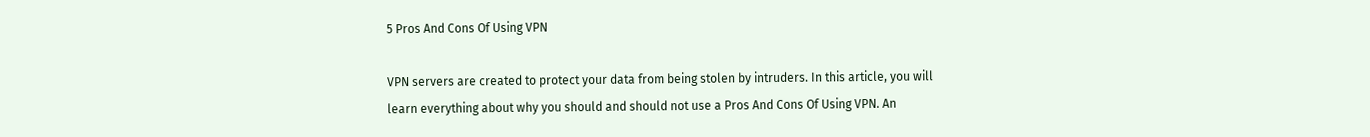5 Pros And Cons Of Using VPN

VPN servers are created to protect your data from being stolen by intruders. In this article, you will learn everything about why you should and should not use a Pros And Cons Of Using VPN. An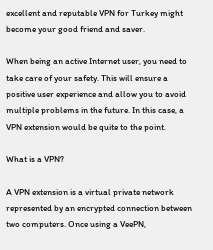excellent and reputable VPN for Turkey might become your good friend and saver.

When being an active Internet user, you need to take care of your safety. This will ensure a positive user experience and allow you to avoid multiple problems in the future. In this case, a VPN extension would be quite to the point.

What is a VPN?

A VPN extension is a virtual private network represented by an encrypted connection between two computers. Once using a VeePN,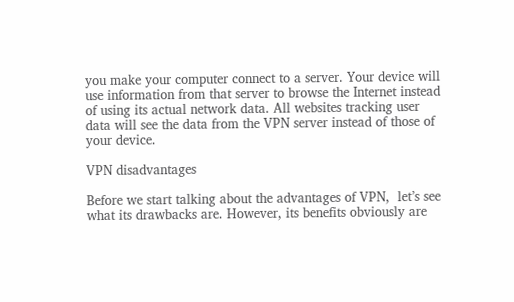you make your computer connect to a server. Your device will use information from that server to browse the Internet instead of using its actual network data. All websites tracking user data will see the data from the VPN server instead of those of your device.

VPN disadvantages

Before we start talking about the advantages of VPN,  let’s see what its drawbacks are. However, its benefits obviously are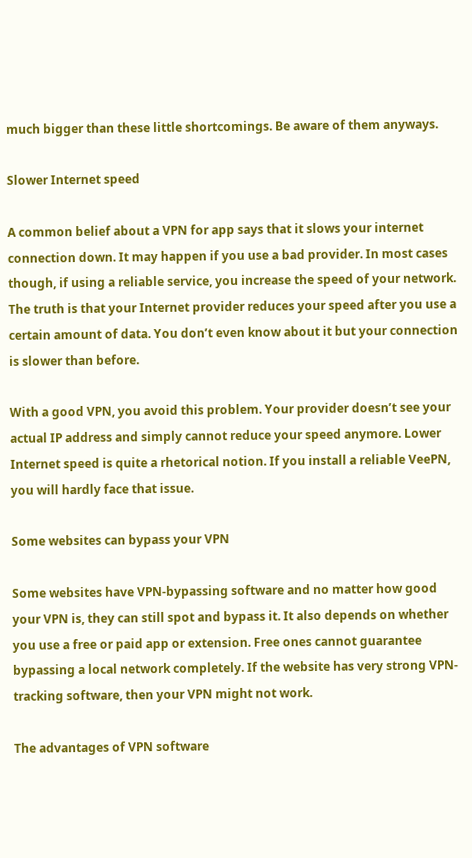much bigger than these little shortcomings. Be aware of them anyways.

Slower Internet speed

A common belief about a VPN for app says that it slows your internet connection down. It may happen if you use a bad provider. In most cases though, if using a reliable service, you increase the speed of your network. The truth is that your Internet provider reduces your speed after you use a certain amount of data. You don’t even know about it but your connection is slower than before.

With a good VPN, you avoid this problem. Your provider doesn’t see your actual IP address and simply cannot reduce your speed anymore. Lower Internet speed is quite a rhetorical notion. If you install a reliable VeePN, you will hardly face that issue.

Some websites can bypass your VPN

Some websites have VPN-bypassing software and no matter how good your VPN is, they can still spot and bypass it. It also depends on whether you use a free or paid app or extension. Free ones cannot guarantee bypassing a local network completely. If the website has very strong VPN-tracking software, then your VPN might not work.

The advantages of VPN software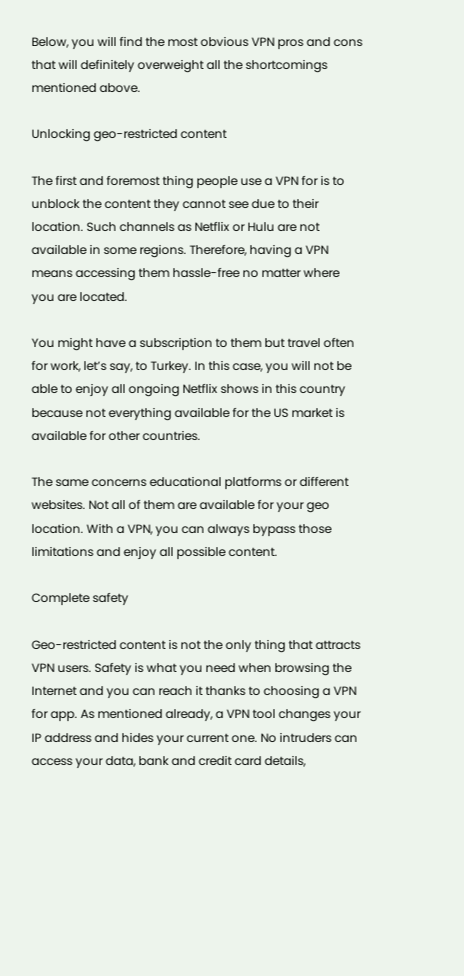Below, you will find the most obvious VPN pros and cons that will definitely overweight all the shortcomings mentioned above.

Unlocking geo-restricted content

The first and foremost thing people use a VPN for is to unblock the content they cannot see due to their location. Such channels as Netflix or Hulu are not available in some regions. Therefore, having a VPN means accessing them hassle-free no matter where you are located.

You might have a subscription to them but travel often for work, let’s say, to Turkey. In this case, you will not be able to enjoy all ongoing Netflix shows in this country because not everything available for the US market is available for other countries.

The same concerns educational platforms or different websites. Not all of them are available for your geo location. With a VPN, you can always bypass those limitations and enjoy all possible content.

Complete safety

Geo-restricted content is not the only thing that attracts VPN users. Safety is what you need when browsing the Internet and you can reach it thanks to choosing a VPN for app. As mentioned already, a VPN tool changes your IP address and hides your current one. No intruders can access your data, bank and credit card details,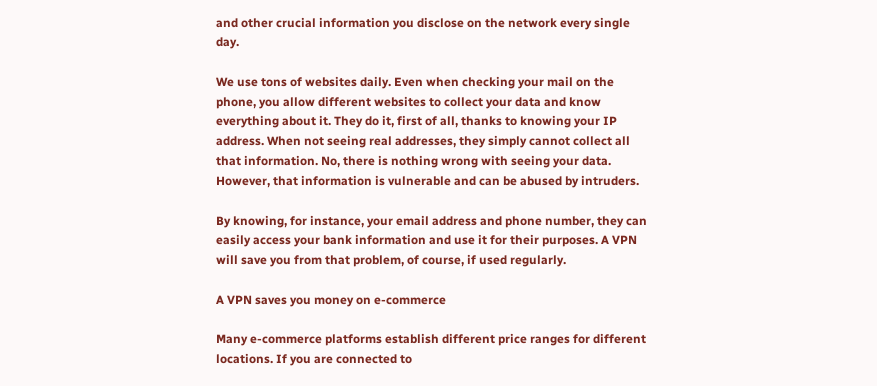and other crucial information you disclose on the network every single day.

We use tons of websites daily. Even when checking your mail on the phone, you allow different websites to collect your data and know everything about it. They do it, first of all, thanks to knowing your IP address. When not seeing real addresses, they simply cannot collect all that information. No, there is nothing wrong with seeing your data. However, that information is vulnerable and can be abused by intruders.

By knowing, for instance, your email address and phone number, they can easily access your bank information and use it for their purposes. A VPN will save you from that problem, of course, if used regularly.

A VPN saves you money on e-commerce

Many e-commerce platforms establish different price ranges for different locations. If you are connected to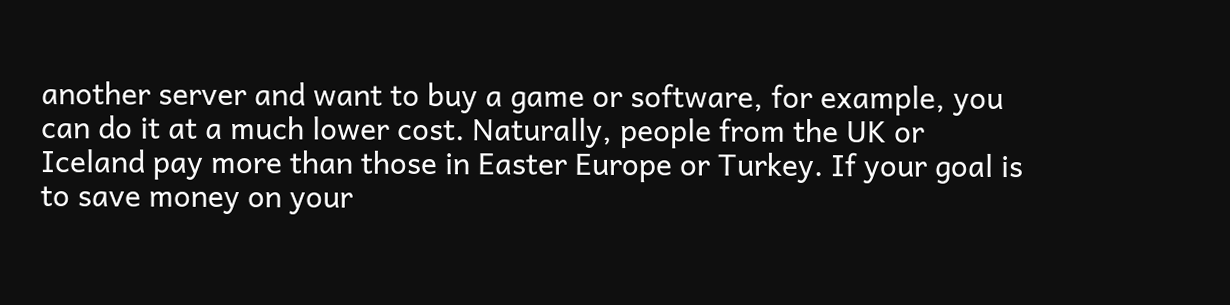another server and want to buy a game or software, for example, you can do it at a much lower cost. Naturally, people from the UK or Iceland pay more than those in Easter Europe or Turkey. If your goal is to save money on your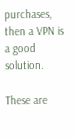purchases, then a VPN is a good solution.

These are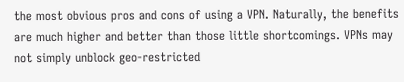the most obvious pros and cons of using a VPN. Naturally, the benefits are much higher and better than those little shortcomings. VPNs may not simply unblock geo-restricted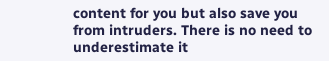content for you but also save you from intruders. There is no need to underestimate it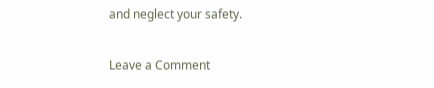and neglect your safety.

Leave a Comment